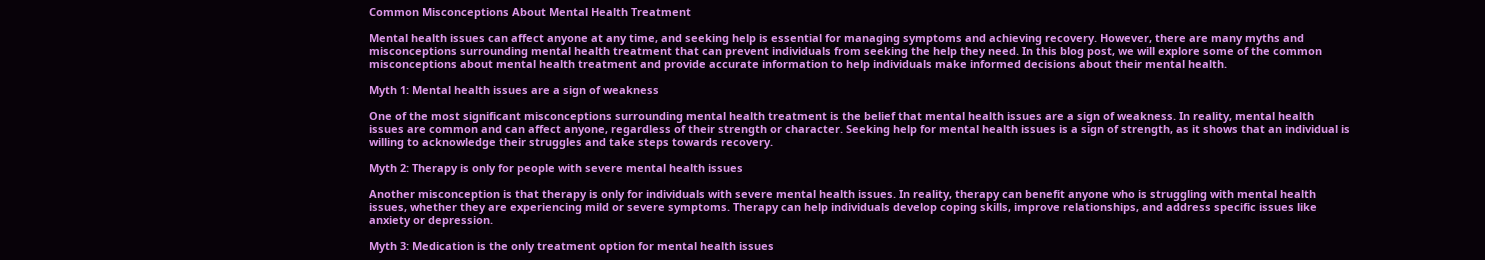Common Misconceptions About Mental Health Treatment

Mental health issues can affect anyone at any time, and seeking help is essential for managing symptoms and achieving recovery. However, there are many myths and misconceptions surrounding mental health treatment that can prevent individuals from seeking the help they need. In this blog post, we will explore some of the common misconceptions about mental health treatment and provide accurate information to help individuals make informed decisions about their mental health.

Myth 1: Mental health issues are a sign of weakness

One of the most significant misconceptions surrounding mental health treatment is the belief that mental health issues are a sign of weakness. In reality, mental health issues are common and can affect anyone, regardless of their strength or character. Seeking help for mental health issues is a sign of strength, as it shows that an individual is willing to acknowledge their struggles and take steps towards recovery.

Myth 2: Therapy is only for people with severe mental health issues

Another misconception is that therapy is only for individuals with severe mental health issues. In reality, therapy can benefit anyone who is struggling with mental health issues, whether they are experiencing mild or severe symptoms. Therapy can help individuals develop coping skills, improve relationships, and address specific issues like anxiety or depression.

Myth 3: Medication is the only treatment option for mental health issues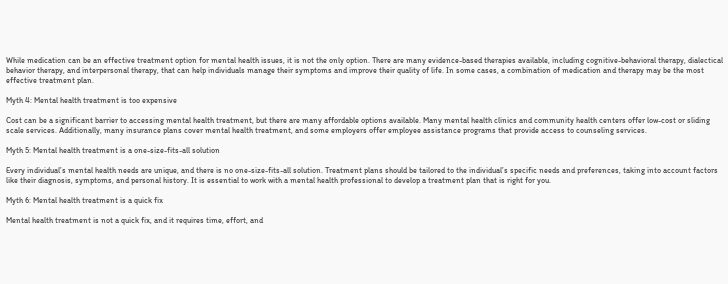While medication can be an effective treatment option for mental health issues, it is not the only option. There are many evidence-based therapies available, including cognitive-behavioral therapy, dialectical behavior therapy, and interpersonal therapy, that can help individuals manage their symptoms and improve their quality of life. In some cases, a combination of medication and therapy may be the most effective treatment plan.

Myth 4: Mental health treatment is too expensive

Cost can be a significant barrier to accessing mental health treatment, but there are many affordable options available. Many mental health clinics and community health centers offer low-cost or sliding scale services. Additionally, many insurance plans cover mental health treatment, and some employers offer employee assistance programs that provide access to counseling services.

Myth 5: Mental health treatment is a one-size-fits-all solution

Every individual’s mental health needs are unique, and there is no one-size-fits-all solution. Treatment plans should be tailored to the individual’s specific needs and preferences, taking into account factors like their diagnosis, symptoms, and personal history. It is essential to work with a mental health professional to develop a treatment plan that is right for you.

Myth 6: Mental health treatment is a quick fix

Mental health treatment is not a quick fix, and it requires time, effort, and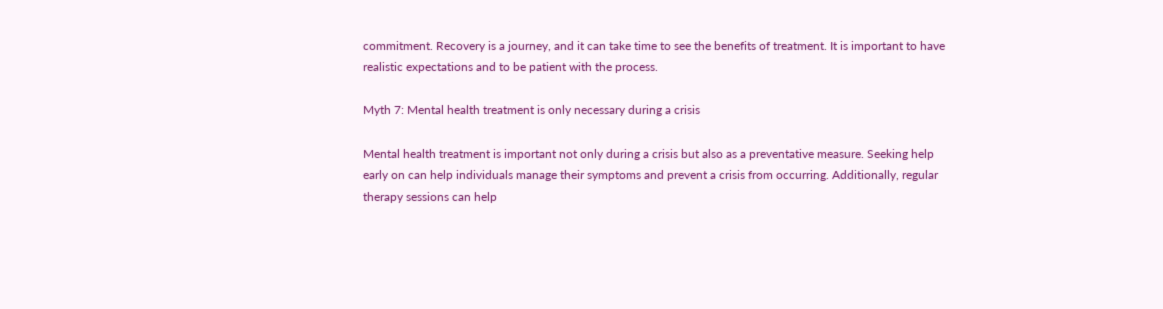commitment. Recovery is a journey, and it can take time to see the benefits of treatment. It is important to have realistic expectations and to be patient with the process.

Myth 7: Mental health treatment is only necessary during a crisis

Mental health treatment is important not only during a crisis but also as a preventative measure. Seeking help early on can help individuals manage their symptoms and prevent a crisis from occurring. Additionally, regular therapy sessions can help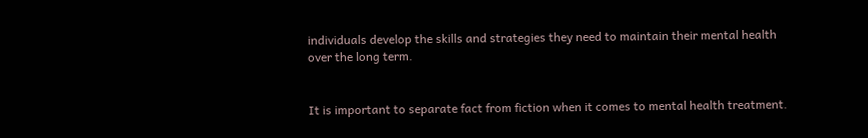individuals develop the skills and strategies they need to maintain their mental health over the long term.


It is important to separate fact from fiction when it comes to mental health treatment.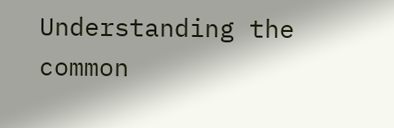Understanding the common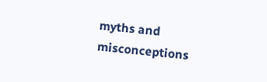myths and misconceptions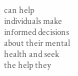can help individuals make informed decisions about their mental health and seek the help they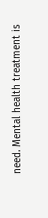need. Mental health treatment is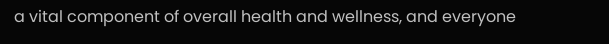a vital component of overall health and wellness, and everyone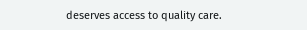deserves access to quality care.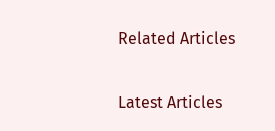Related Articles

Latest Articles